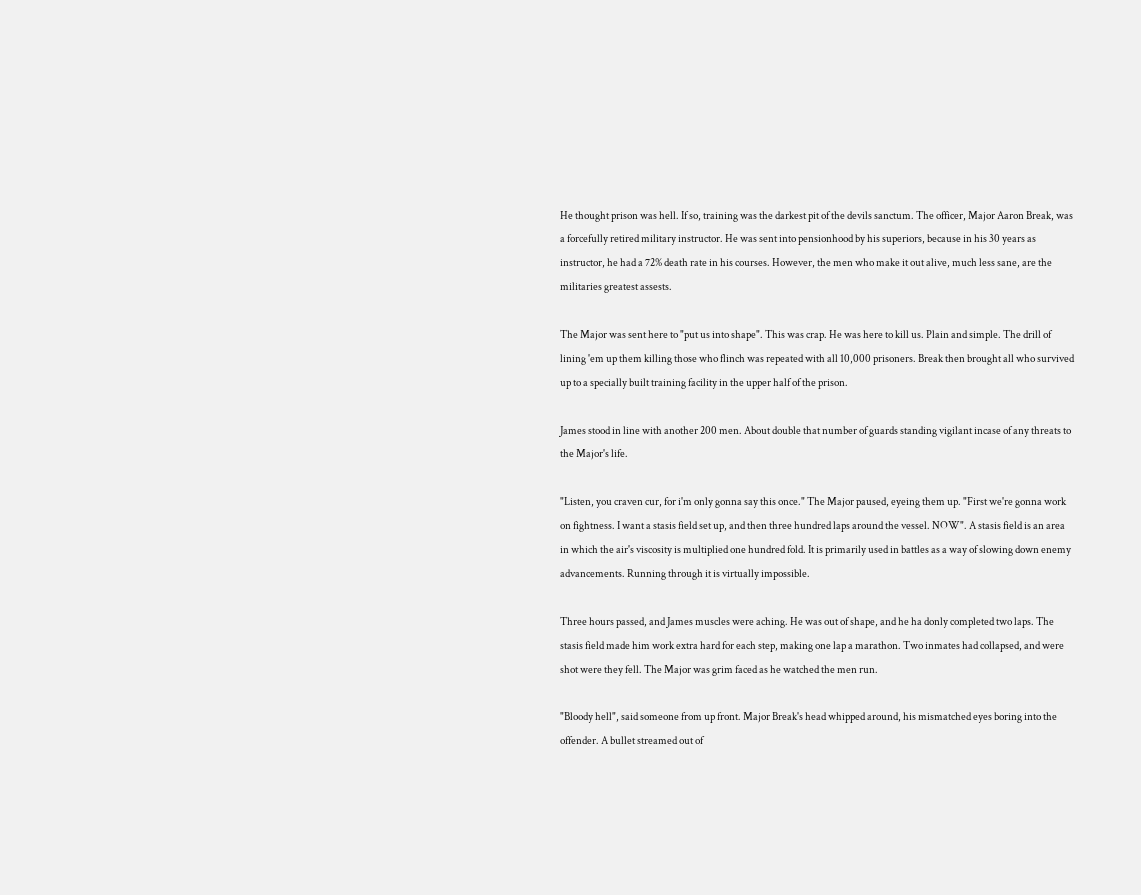He thought prison was hell. If so, training was the darkest pit of the devils sanctum. The officer, Major Aaron Break, was a forcefully retired military instructor. He was sent into pensionhood by his superiors, because in his 30 years as instructor, he had a 72% death rate in his courses. However, the men who make it out alive, much less sane, are the militaries greatest assests.

The Major was sent here to "put us into shape". This was crap. He was here to kill us. Plain and simple. The drill of lining 'em up them killing those who flinch was repeated with all 10,000 prisoners. Break then brought all who survived up to a specially built training facility in the upper half of the prison.

James stood in line with another 200 men. About double that number of guards standing vigilant incase of any threats to the Major's life.

"Listen, you craven cur, for i'm only gonna say this once." The Major paused, eyeing them up. "First we're gonna work on fightness. I want a stasis field set up, and then three hundred laps around the vessel. NOW". A stasis field is an area in which the air's viscosity is multiplied one hundred fold. It is primarily used in battles as a way of slowing down enemy advancements. Running through it is virtually impossible.

Three hours passed, and James muscles were aching. He was out of shape, and he ha donly completed two laps. The stasis field made him work extra hard for each step, making one lap a marathon. Two inmates had collapsed, and were shot were they fell. The Major was grim faced as he watched the men run.

"Bloody hell", said someone from up front. Major Break's head whipped around, his mismatched eyes boring into the offender. A bullet streamed out of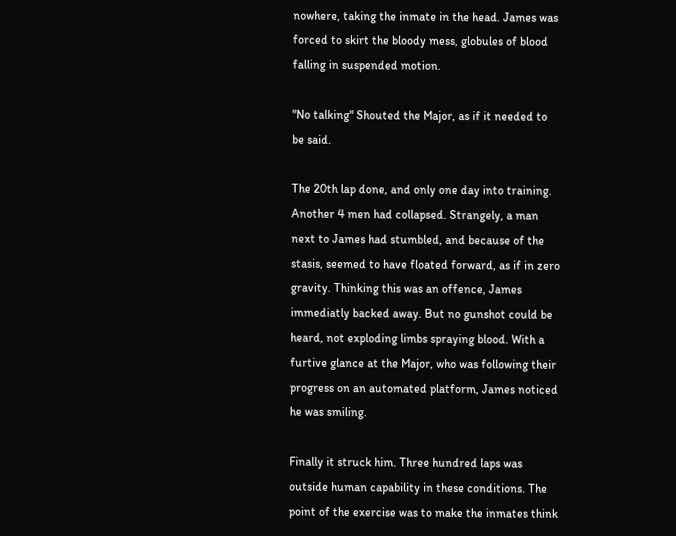nowhere, taking the inmate in the head. James was forced to skirt the bloody mess, globules of blood falling in suspended motion.

"No talking" Shouted the Major, as if it needed to be said.

The 20th lap done, and only one day into training. Another 4 men had collapsed. Strangely, a man next to James had stumbled, and because of the stasis, seemed to have floated forward, as if in zero gravity. Thinking this was an offence, James immediatly backed away. But no gunshot could be heard, not exploding limbs spraying blood. With a furtive glance at the Major, who was following their progress on an automated platform, James noticed he was smiling.

Finally it struck him. Three hundred laps was outside human capability in these conditions. The point of the exercise was to make the inmates think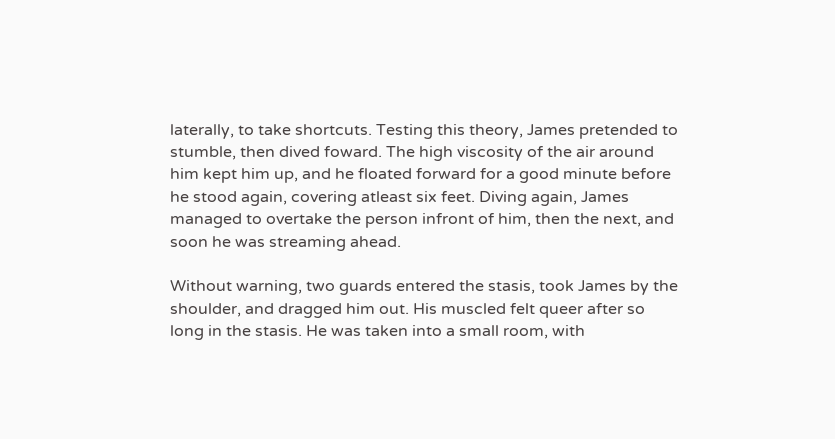laterally, to take shortcuts. Testing this theory, James pretended to stumble, then dived foward. The high viscosity of the air around him kept him up, and he floated forward for a good minute before he stood again, covering atleast six feet. Diving again, James managed to overtake the person infront of him, then the next, and soon he was streaming ahead.

Without warning, two guards entered the stasis, took James by the shoulder, and dragged him out. His muscled felt queer after so long in the stasis. He was taken into a small room, with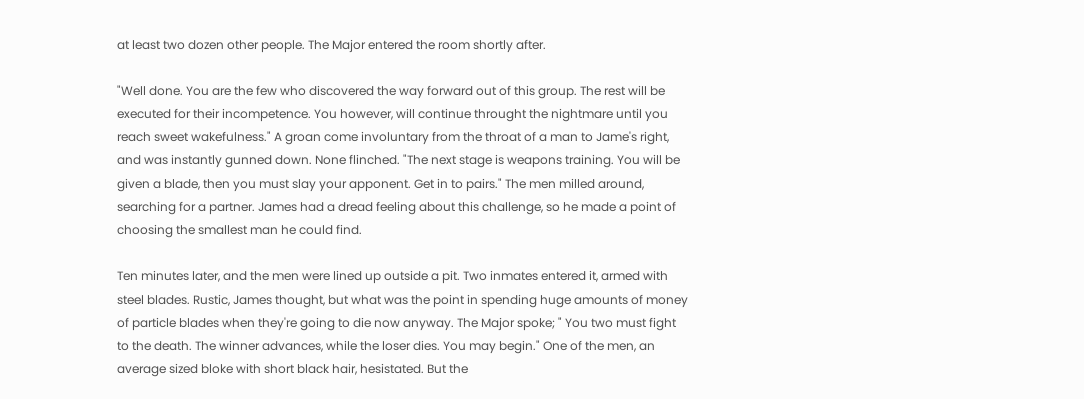at least two dozen other people. The Major entered the room shortly after.

"Well done. You are the few who discovered the way forward out of this group. The rest will be executed for their incompetence. You however, will continue throught the nightmare until you reach sweet wakefulness." A groan come involuntary from the throat of a man to Jame's right, and was instantly gunned down. None flinched. "The next stage is weapons training. You will be given a blade, then you must slay your apponent. Get in to pairs." The men milled around, searching for a partner. James had a dread feeling about this challenge, so he made a point of choosing the smallest man he could find.

Ten minutes later, and the men were lined up outside a pit. Two inmates entered it, armed with steel blades. Rustic, James thought, but what was the point in spending huge amounts of money of particle blades when they're going to die now anyway. The Major spoke; " You two must fight to the death. The winner advances, while the loser dies. You may begin." One of the men, an average sized bloke with short black hair, hesistated. But the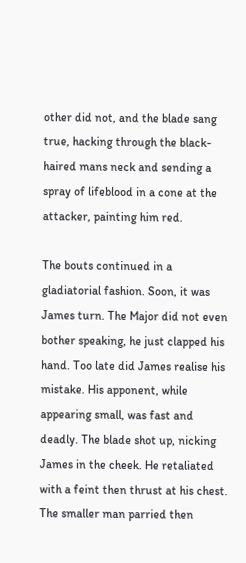other did not, and the blade sang true, hacking through the black-haired mans neck and sending a spray of lifeblood in a cone at the attacker, painting him red.

The bouts continued in a gladiatorial fashion. Soon, it was James turn. The Major did not even bother speaking, he just clapped his hand. Too late did James realise his mistake. His apponent, while appearing small, was fast and deadly. The blade shot up, nicking James in the cheek. He retaliated with a feint then thrust at his chest. The smaller man parried then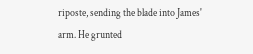riposte, sending the blade into James' arm. He grunted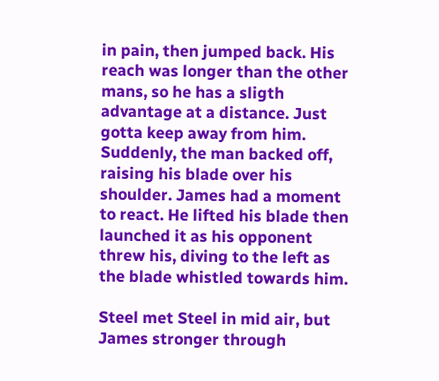in pain, then jumped back. His reach was longer than the other mans, so he has a sligth advantage at a distance. Just gotta keep away from him. Suddenly, the man backed off, raising his blade over his shoulder. James had a moment to react. He lifted his blade then launched it as his opponent threw his, diving to the left as the blade whistled towards him.

Steel met Steel in mid air, but James stronger through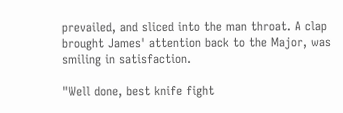prevailed, and sliced into the man throat. A clap brought James' attention back to the Major, was smiling in satisfaction.

"Well done, best knife fight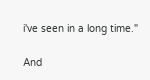i've seen in a long time."

And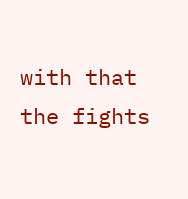with that the fights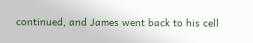continued, and James went back to his cell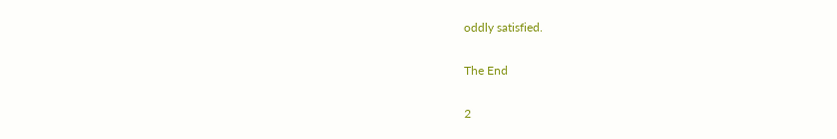oddly satisfied.

The End

2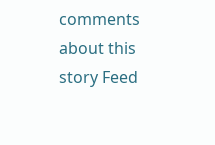comments about this story Feed